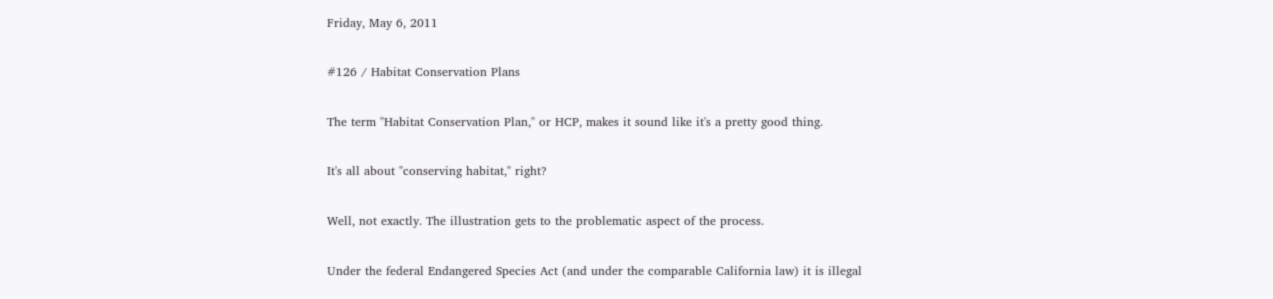Friday, May 6, 2011

#126 / Habitat Conservation Plans

The term "Habitat Conservation Plan," or HCP, makes it sound like it's a pretty good thing.

It's all about "conserving habitat," right?

Well, not exactly. The illustration gets to the problematic aspect of the process.

Under the federal Endangered Species Act (and under the comparable California law) it is illegal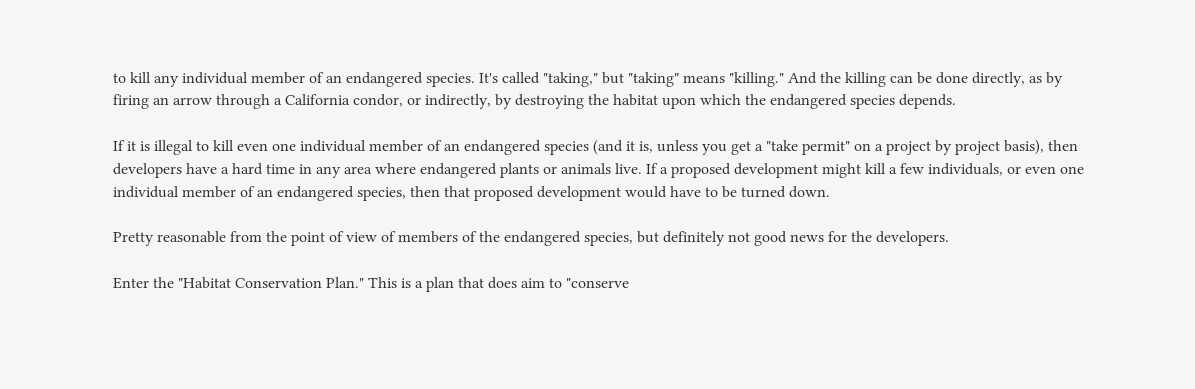to kill any individual member of an endangered species. It's called "taking," but "taking" means "killing." And the killing can be done directly, as by firing an arrow through a California condor, or indirectly, by destroying the habitat upon which the endangered species depends.

If it is illegal to kill even one individual member of an endangered species (and it is, unless you get a "take permit" on a project by project basis), then developers have a hard time in any area where endangered plants or animals live. If a proposed development might kill a few individuals, or even one individual member of an endangered species, then that proposed development would have to be turned down.

Pretty reasonable from the point of view of members of the endangered species, but definitely not good news for the developers.

Enter the "Habitat Conservation Plan." This is a plan that does aim to "conserve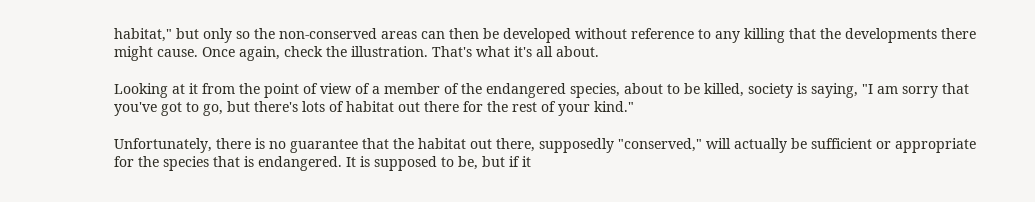habitat," but only so the non-conserved areas can then be developed without reference to any killing that the developments there might cause. Once again, check the illustration. That's what it's all about.

Looking at it from the point of view of a member of the endangered species, about to be killed, society is saying, "I am sorry that you've got to go, but there's lots of habitat out there for the rest of your kind."

Unfortunately, there is no guarantee that the habitat out there, supposedly "conserved," will actually be sufficient or appropriate for the species that is endangered. It is supposed to be, but if it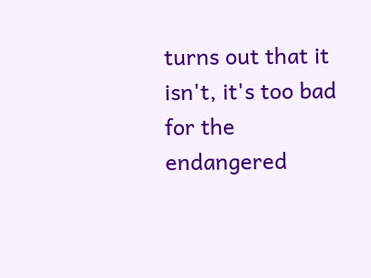turns out that it isn't, it's too bad for the endangered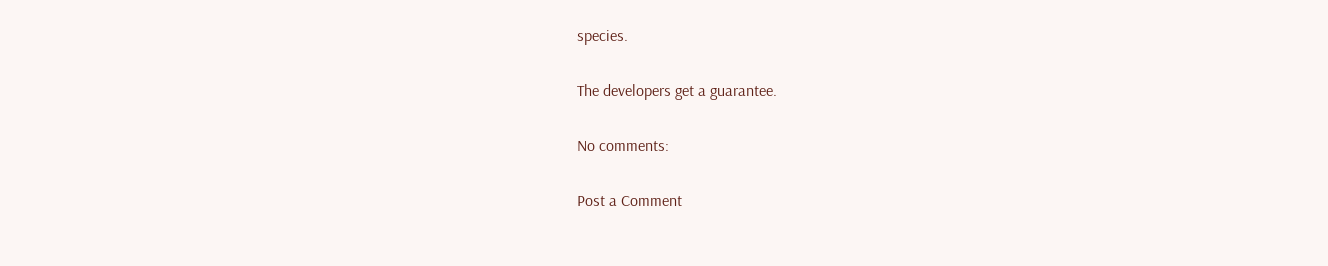species.

The developers get a guarantee.

No comments:

Post a Comment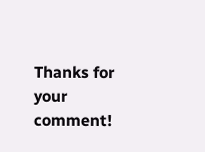Thanks for your comment!